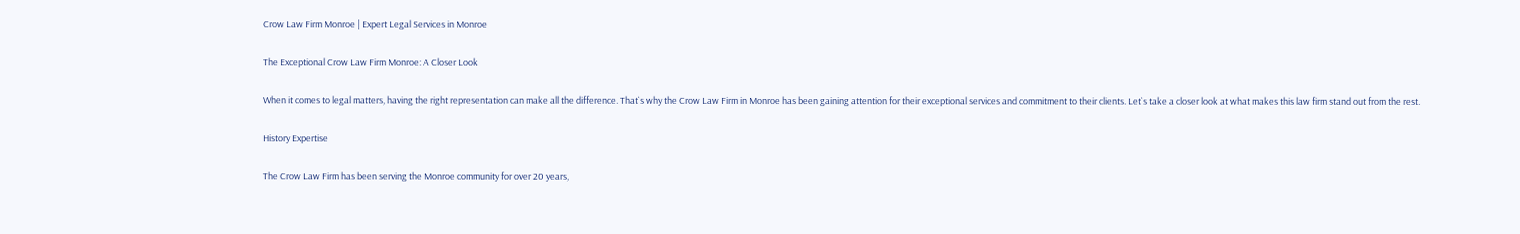Crow Law Firm Monroe | Expert Legal Services in Monroe

The Exceptional Crow Law Firm Monroe: A Closer Look

When it comes to legal matters, having the right representation can make all the difference. That`s why the Crow Law Firm in Monroe has been gaining attention for their exceptional services and commitment to their clients. Let`s take a closer look at what makes this law firm stand out from the rest.

History Expertise

The Crow Law Firm has been serving the Monroe community for over 20 years,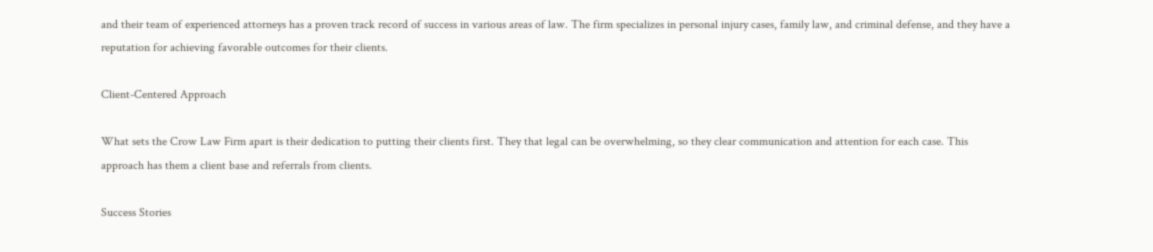and their team of experienced attorneys has a proven track record of success in various areas of law. The firm specializes in personal injury cases, family law, and criminal defense, and they have a reputation for achieving favorable outcomes for their clients.

Client-Centered Approach

What sets the Crow Law Firm apart is their dedication to putting their clients first. They that legal can be overwhelming, so they clear communication and attention for each case. This approach has them a client base and referrals from clients.

Success Stories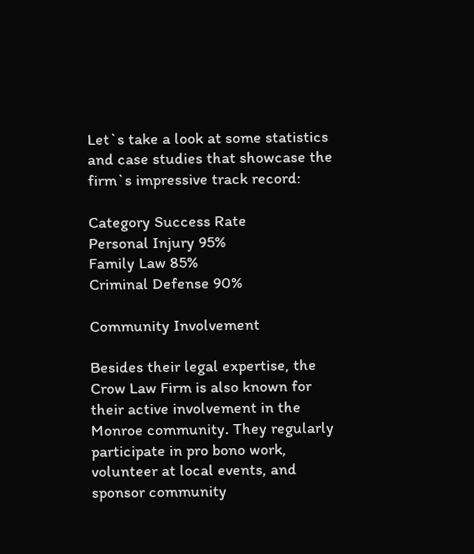Let`s take a look at some statistics and case studies that showcase the firm`s impressive track record:

Category Success Rate
Personal Injury 95%
Family Law 85%
Criminal Defense 90%

Community Involvement

Besides their legal expertise, the Crow Law Firm is also known for their active involvement in the Monroe community. They regularly participate in pro bono work, volunteer at local events, and sponsor community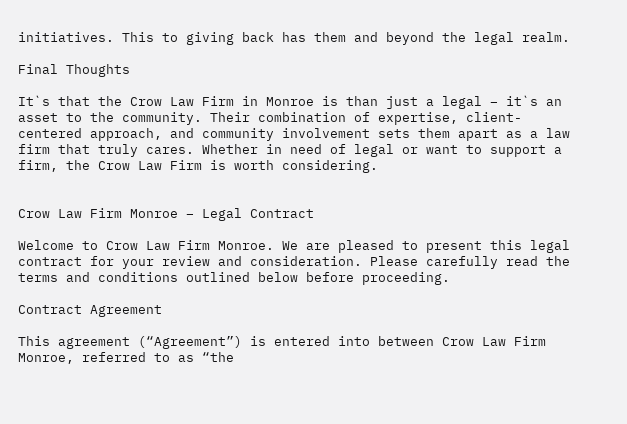initiatives. This to giving back has them and beyond the legal realm.

Final Thoughts

It`s that the Crow Law Firm in Monroe is than just a legal – it`s an asset to the community. Their combination of expertise, client-centered approach, and community involvement sets them apart as a law firm that truly cares. Whether in need of legal or want to support a firm, the Crow Law Firm is worth considering.


Crow Law Firm Monroe – Legal Contract

Welcome to Crow Law Firm Monroe. We are pleased to present this legal contract for your review and consideration. Please carefully read the terms and conditions outlined below before proceeding.

Contract Agreement

This agreement (“Agreement”) is entered into between Crow Law Firm Monroe, referred to as “the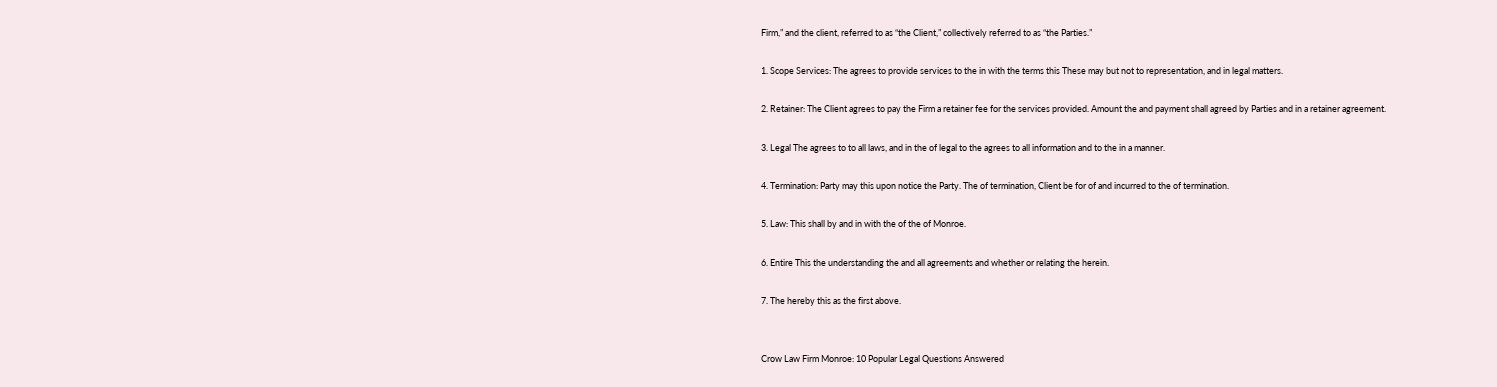Firm,” and the client, referred to as “the Client,” collectively referred to as “the Parties.”

1. Scope Services: The agrees to provide services to the in with the terms this These may but not to representation, and in legal matters.

2. Retainer: The Client agrees to pay the Firm a retainer fee for the services provided. Amount the and payment shall agreed by Parties and in a retainer agreement.

3. Legal The agrees to to all laws, and in the of legal to the agrees to all information and to the in a manner.

4. Termination: Party may this upon notice the Party. The of termination, Client be for of and incurred to the of termination.

5. Law: This shall by and in with the of the of Monroe.

6. Entire This the understanding the and all agreements and whether or relating the herein.

7. The hereby this as the first above.


Crow Law Firm Monroe: 10 Popular Legal Questions Answered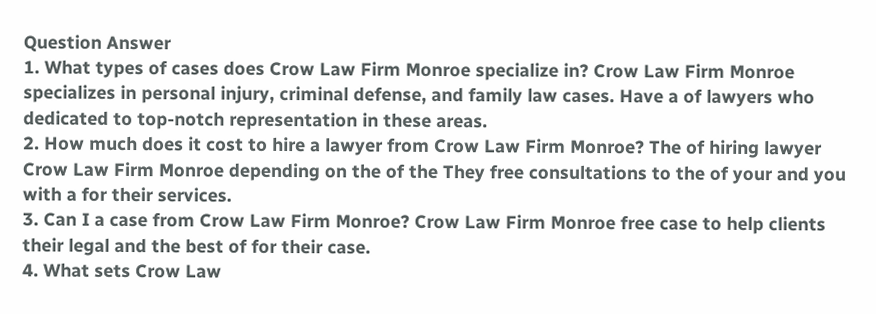Question Answer
1. What types of cases does Crow Law Firm Monroe specialize in? Crow Law Firm Monroe specializes in personal injury, criminal defense, and family law cases. Have a of lawyers who dedicated to top-notch representation in these areas.
2. How much does it cost to hire a lawyer from Crow Law Firm Monroe? The of hiring lawyer Crow Law Firm Monroe depending on the of the They free consultations to the of your and you with a for their services.
3. Can I a case from Crow Law Firm Monroe? Crow Law Firm Monroe free case to help clients their legal and the best of for their case.
4. What sets Crow Law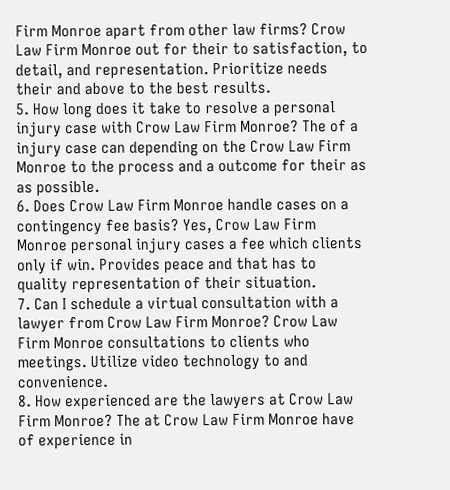Firm Monroe apart from other law firms? Crow Law Firm Monroe out for their to satisfaction, to detail, and representation. Prioritize needs their and above to the best results.
5. How long does it take to resolve a personal injury case with Crow Law Firm Monroe? The of a injury case can depending on the Crow Law Firm Monroe to the process and a outcome for their as as possible.
6. Does Crow Law Firm Monroe handle cases on a contingency fee basis? Yes, Crow Law Firm Monroe personal injury cases a fee which clients only if win. Provides peace and that has to quality representation of their situation.
7. Can I schedule a virtual consultation with a lawyer from Crow Law Firm Monroe? Crow Law Firm Monroe consultations to clients who meetings. Utilize video technology to and convenience.
8. How experienced are the lawyers at Crow Law Firm Monroe? The at Crow Law Firm Monroe have of experience in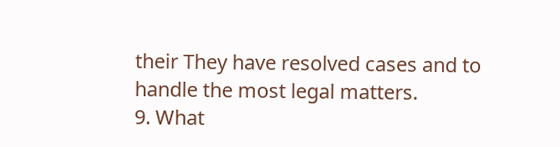their They have resolved cases and to handle the most legal matters.
9. What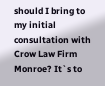should I bring to my initial consultation with Crow Law Firm Monroe? It`s to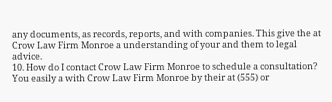any documents, as records, reports, and with companies. This give the at Crow Law Firm Monroe a understanding of your and them to legal advice.
10. How do I contact Crow Law Firm Monroe to schedule a consultation? You easily a with Crow Law Firm Monroe by their at (555) or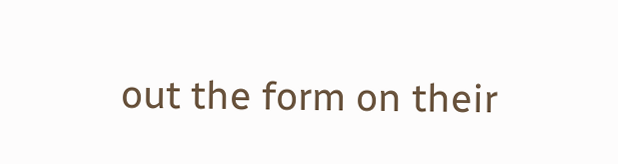out the form on their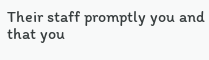Their staff promptly you and that you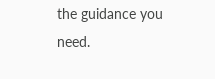the guidance you need.